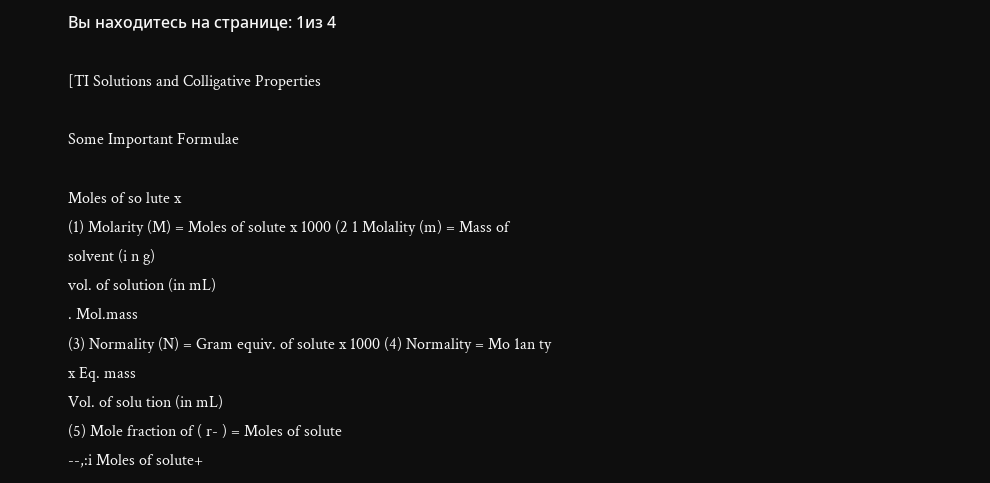Вы находитесь на странице: 1из 4

[TI Solutions and Colligative Properties

Some Important Formulae

Moles of so lute x
(1) Molarity (M) = Moles of solute x 1000 (2 1 Molality (m) = Mass of solvent (i n g)
vol. of solution (in mL)
. Mol.mass
(3) Normality (N) = Gram equiv. of solute x 1000 (4) Normality = Mo 1an ty x Eq. mass
Vol. of solu tion (in mL)
(5) Mole fraction of ( r- ) = Moles of solute
--,:i Moles of solute+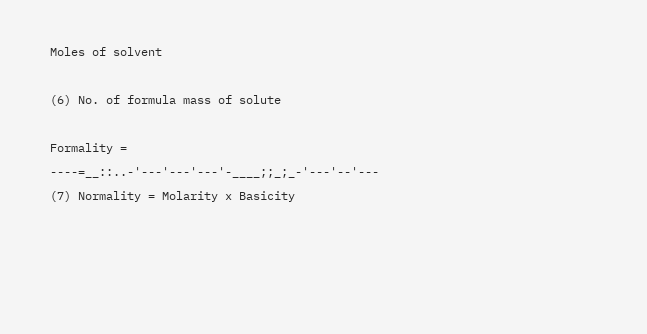Moles of solvent

(6) No. of formula mass of solute

Formality = ----=__::..-'---'---'---'-____;;_;_-'---'--'--- (7) Normality = Molarity x Basicity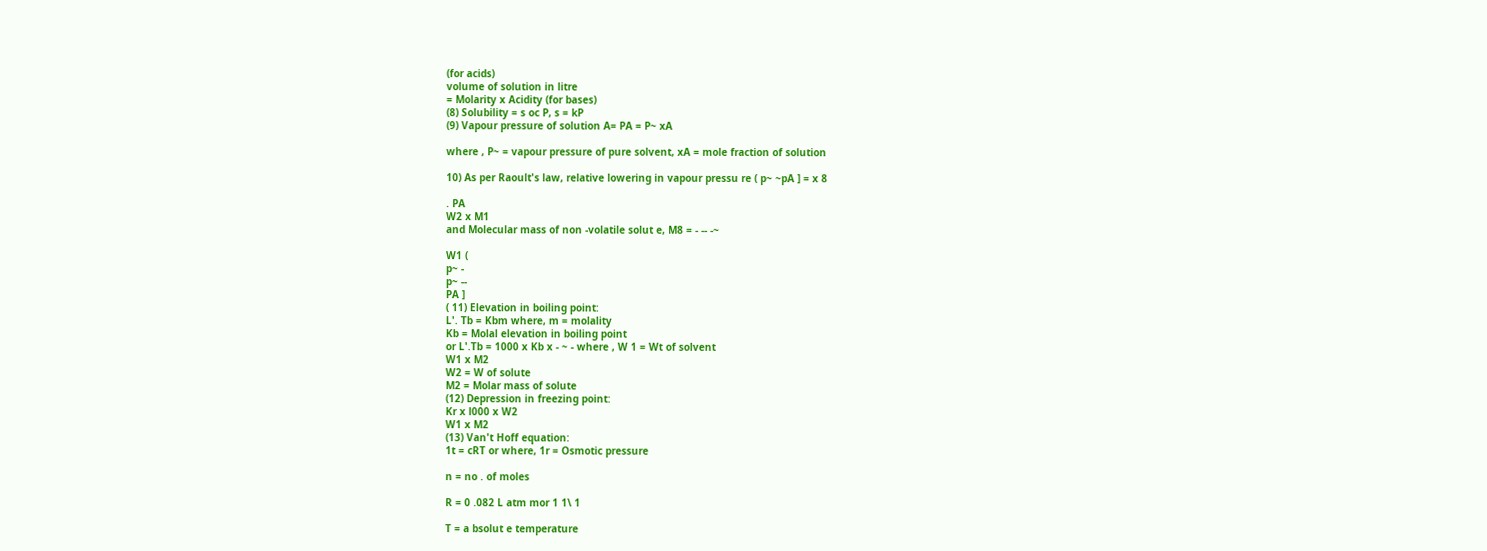(for acids)
volume of solution in litre
= Molarity x Acidity (for bases)
(8) Solubility = s oc P, s = kP
(9) Vapour pressure of solution A= PA = P~ xA

where , P~ = vapour pressure of pure solvent, xA = mole fraction of solution

10) As per Raoult's law, relative lowering in vapour pressu re ( p~ ~pA ] = x 8

. PA
W2 x M1
and Molecular mass of non -volatile solut e, M8 = - -- -~

W1 (
p~ -
p~ --
PA ]
( 11) Elevation in boiling point:
L'. Tb = Kbm where, m = molality
Kb = Molal elevation in boiling point
or L'.Tb = 1000 x Kb x - ~ - where , W 1 = Wt of solvent
W1 x M2
W2 = W of solute
M2 = Molar mass of solute
(12) Depression in freezing point:
Kr x l000 x W2
W1 x M2
(13) Van't Hoff equation:
1t = cRT or where, 1r = Osmotic pressure

n = no . of moles

R = 0 .082 L atm mor 1 1\ 1

T = a bsolut e temperature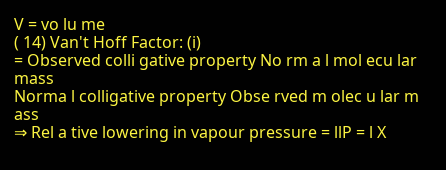V = vo lu me
( 14) Van't Hoff Factor: (i)
= Observed colli gative property No rm a l mol ecu lar mass
Norma l colligative property Obse rved m olec u lar m ass
⇒ Rel a tive lowering in vapour pressure = llP = l X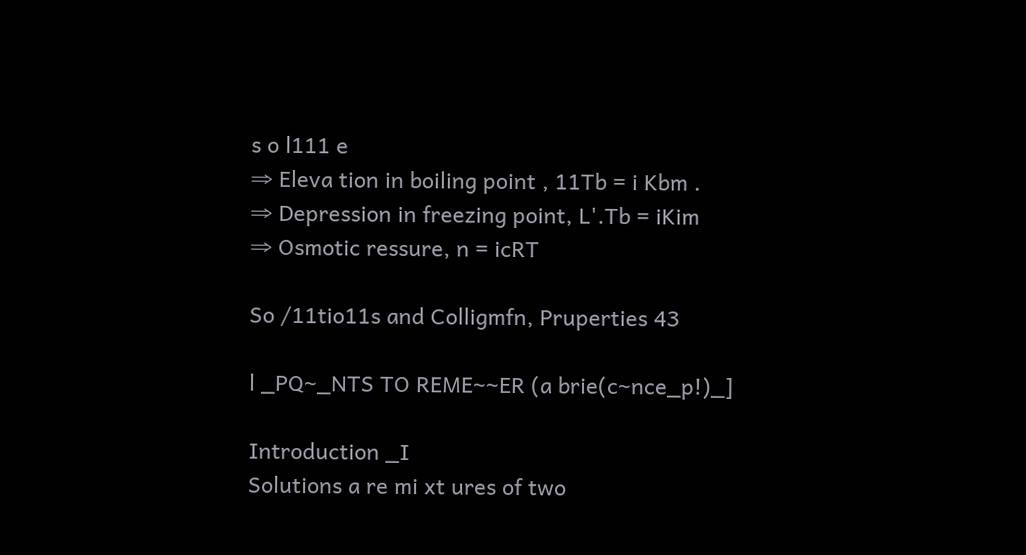s o l111 e
⇒ Eleva tion in boiling point , 11Tb = i Kbm .
⇒ Depression in freezing point, L'.Tb = iKim
⇒ Osmotic ressure, n = icRT

So /11tio11s and Colligmfn, Pruperties 43

l _PQ~_NTS TO REME~~ER (a brie(c~nce_p!)_]

Introduction _I
Solutions a re mi xt ures of two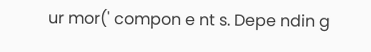ur mor(' compon e nt s. Depe ndin g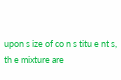upon s ize of co n s titu e nt s, th e mixture are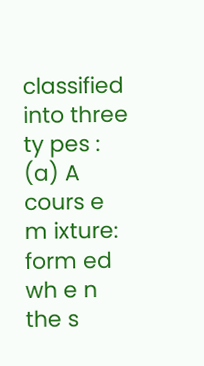classified into three ty pes :
(a) A cours e m ixture: form ed wh e n the s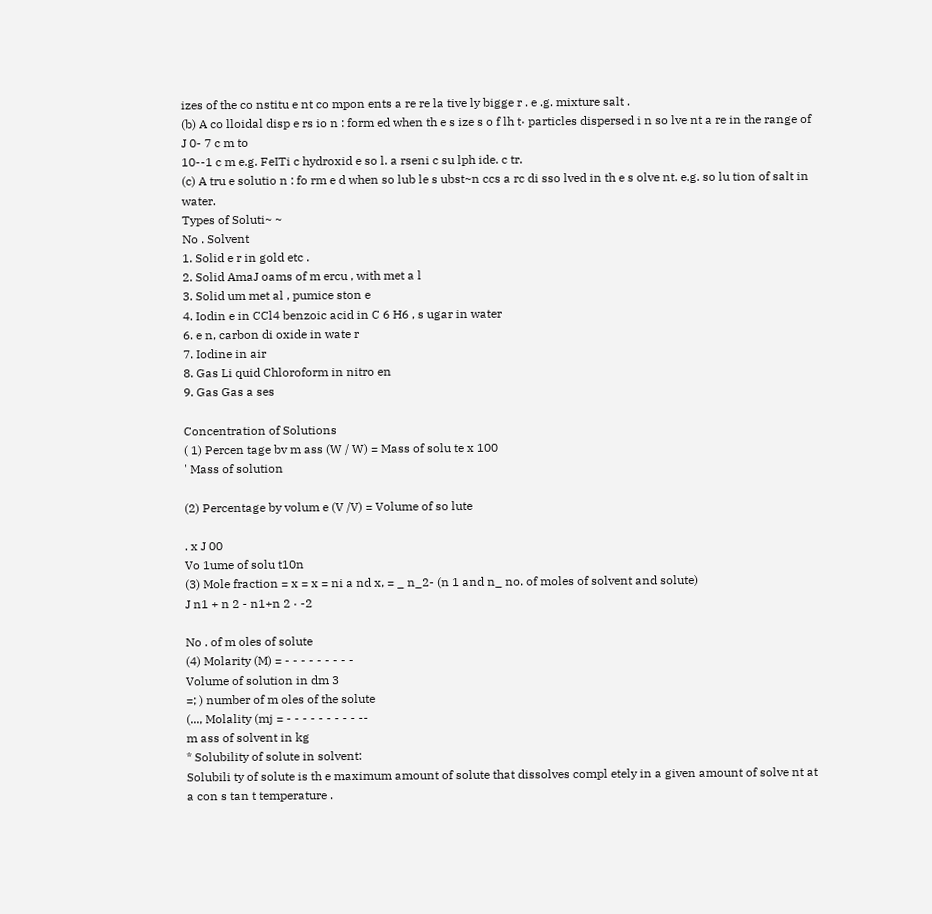izes of the co nstitu e nt co mpon ents a re re la tive ly bigge r . e .g. mixture salt .
(b) A co lloidal disp e rs io n : form ed when th e s ize s o f lh t· particles dispersed i n so lve nt a re in the range of J 0- 7 c m to
10--1 c m e.g. FeITi c hydroxid e so l. a rseni c su lph ide. c tr.
(c) A tru e solutio n : fo rm e d when so lub le s ubst~n ccs a rc di sso lved in th e s olve nt. e.g. so lu tion of salt in water.
Types of Soluti~ ~
No . Solvent
1. Solid e r in gold etc .
2. Solid AmaJ oams of m ercu , with met a l
3. Solid um met al , pumice ston e
4. Iodin e in CCl4 benzoic acid in C 6 H6 , s ugar in water
6. e n, carbon di oxide in wate r
7. Iodine in air
8. Gas Li quid Chloroform in nitro en
9. Gas Gas a ses

Concentration of Solutions
( 1) Percen tage bv m ass (W / W) = Mass of solu te x 100
' Mass of solution

(2) Percentage by volum e (V /V) = Volume of so lute

. x J 00
Vo 1ume of solu t10n
(3) Mole fraction = x = x = ni a nd x, = _ n_2- (n 1 and n_ no. of moles of solvent and solute)
J n1 + n 2 - n1+n 2 · -2

No . of m oles of solute
(4) Molarity (M) = - - - - - - - - -
Volume of solution in dm 3
=; ) number of m oles of the solute
(..., Molality (mj = - - - - - - - - - --
m ass of solvent in kg
* Solubility of solute in solvent:
Solubili ty of solute is th e maximum amount of solute that dissolves compl etely in a given amount of solve nt at
a con s tan t temperature .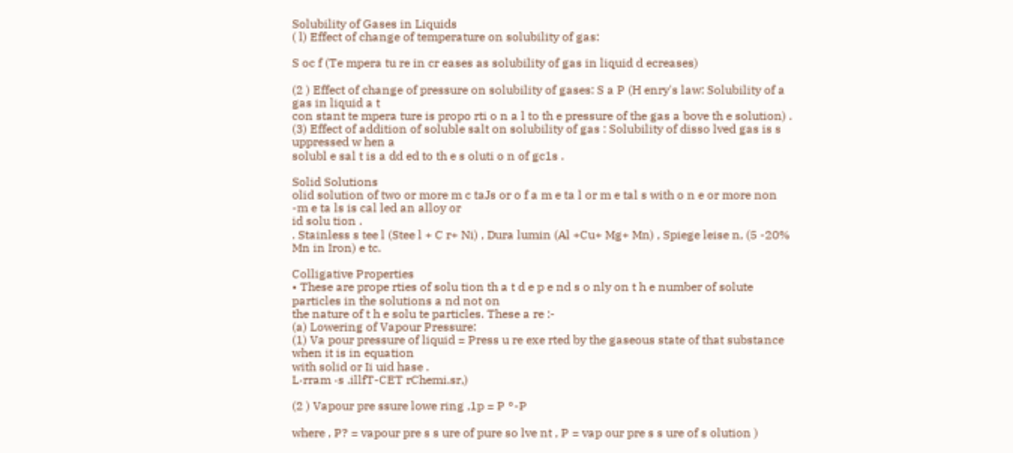Solubility of Gases in Liquids
( l) Effect of change of temperature on solubility of gas:

S oc f (Te mpera tu re in cr eases as solubility of gas in liquid d ecreases)

(2 ) Effect of change of pressure on solubility of gases: S a P (H enry's law: Solubility of a gas in liquid a t
con stant te mpera ture is propo rti o n a l to th e pressure of the gas a bove th e solution) .
(3) Effect of addition of soluble salt on solubility of gas : Solubility of disso lved gas is s uppressed w hen a
solubl e sal t is a dd ed to th e s oluti o n of gc1s .

Solid Solutions
olid solution of two or more m c taJs or o f a m e ta l or m e tal s with o n e or more non -m e ta ls is cal led an alloy or
id solu tion .
. Stainless s tee l (Stee l + C r+ Ni) , Dura lumin (Al +Cu+ Mg+ Mn) , Spiege leise n, (5 -20% Mn in Iron) e tc.

Colligative Properties
• These are prope rties of solu tion th a t d e p e nd s o nly on t h e number of solute particles in the solutions a nd not on
the nature of t h e solu te particles. These a re :-
(a) Lowering of Vapour Pressure:
(1) Va pour pressure of liquid = Press u re exe rted by the gaseous state of that substance when it is in equation
with solid or Ii uid hase .
L·rram ·s .illfT-CET rChemi.sr,)

(2 ) Vapour pre ssure lowe ring ,1p = P °-P

where , P? = vapour pre s s ure of pure so lve nt , P = vap our pre s s ure of s olution )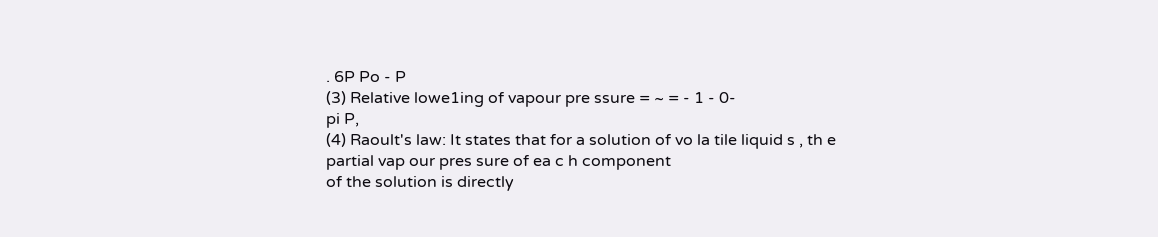. 6P Po - P
(3) Relative lowe1ing of vapour pre ssure = ~ = - 1 - 0-
pi P,
(4) Raoult's law: It states that for a solution of vo la tile liquid s , th e partial vap our pres sure of ea c h component
of the solution is directly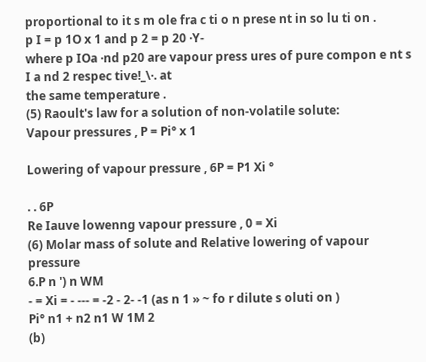proportional to it s m ole fra c ti o n prese nt in so lu ti on .
p I = p 1O x 1 and p 2 = p 20 ·Y-
where p IOa ·nd p20 are vapour press ures of pure compon e nt s I a nd 2 respec tive!_\·. at
the same temperature .
(5) Raoult's law for a solution of non-volatile solute:
Vapour pressures , P = Pi° x 1

Lowering of vapour pressure , 6P = P1 Xi °

. . 6P
Re Iauve lowenng vapour pressure , 0 = Xi
(6) Molar mass of solute and Relative lowering of vapour pressure
6.P n ') n WM
- = Xi = - --- = -2 - 2- -1 (as n 1 » ~ fo r dilute s oluti on )
Pi° n1 + n2 n1 W 1M 2
(b)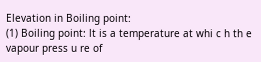Elevation in Boiling point:
(1) Boiling point: lt is a temperature at whi c h th e vapour press u re of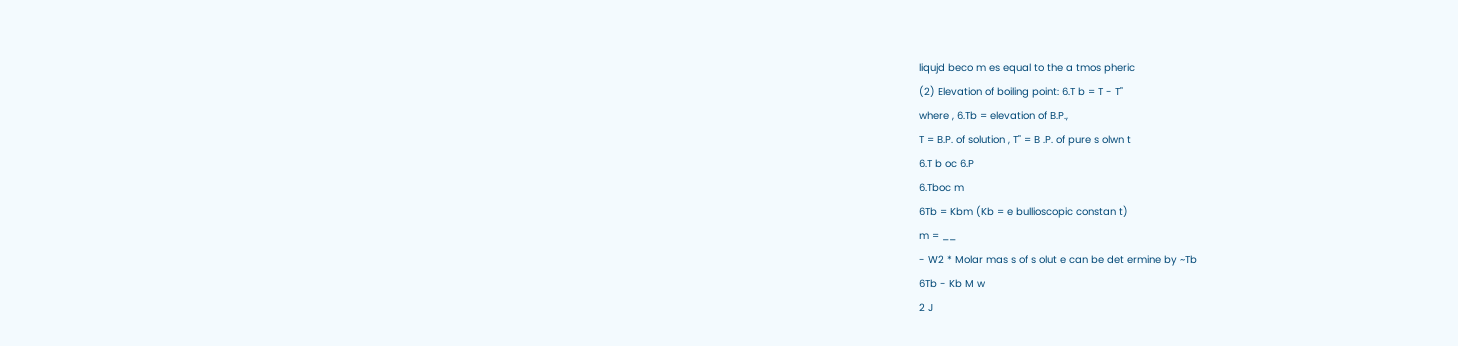liqujd beco m es equal to the a tmos pheric
(2) Elevation of boiling point: 6.T b = T - T"
where , 6.Tb = elevation of B.P.,
T = B.P. of solution , T" = B .P. of pure s olwn t
6.T b oc 6.P
6.Tboc m
6Tb = Kbm (Kb = e bullioscopic constan t)
m = __
- W2 * Molar mas s of s olut e can be det ermine by ~Tb
6Tb - Kb M w
2 J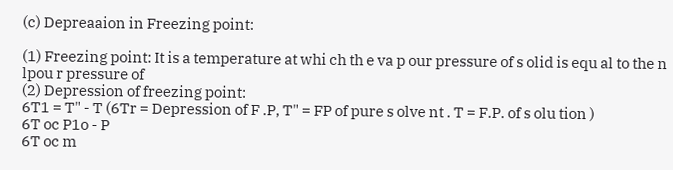(c) Depreaaion in Freezing point:

(1) Freezing point: It is a temperature at whi ch th e va p our pressure of s olid is equ al to the n lpou r pressure of
(2) Depression of freezing point:
6T1 = T" - T (6Tr = Depression of F .P, T" = FP of pure s olve nt . T = F.P. of s olu tion )
6T oc P1o - P
6T oc m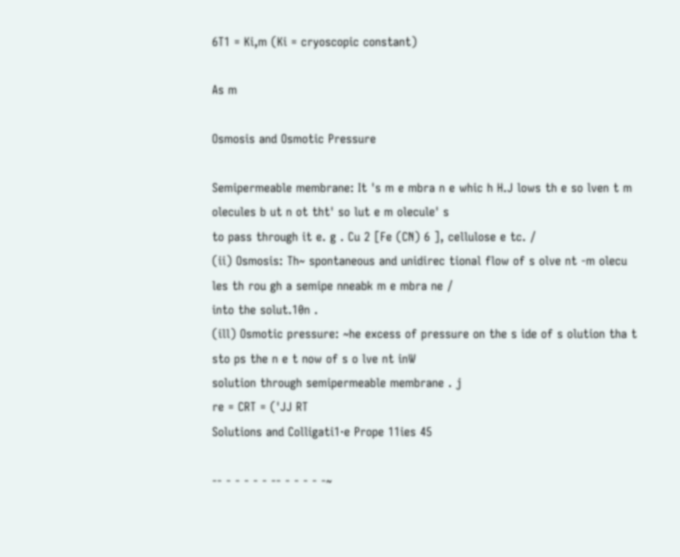6T1 = Ki,m (Ki = cryoscopic constant)

As m

Osmosis and Osmotic Pressure

Semipermeable membrane: It 's m e mbra n e whic h H.J lows th e so lven t m olecules b ut n ot tht' so lut e m olecule' s
to pass through it e. g . Cu 2 [Fe (CN) 6 ], cellulose e tc. /
(ii) Osmosis: Th~ spontaneous and unidirec tional flow of s olve nt -m olecu les th rou gh a semipe nneabk m e mbra ne /
into the solut.10n .
(ill) Osmotic pressure: ~he excess of pressure on the s ide of s olution tha t sto ps the n e t now of s o lve nt inW
solution through semipermeable membrane . j
re = CRT = ('JJ RT
Solutions and Colligati1·e Prope 11ies 45

-- - - - - - -- - - - - -~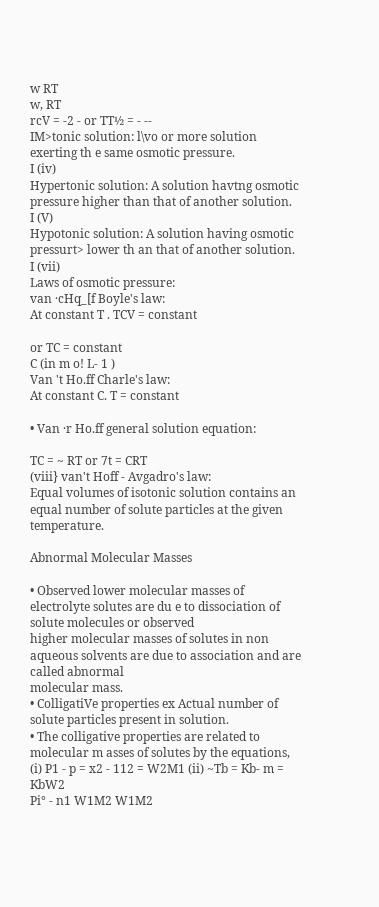w RT
w, RT
rcV = -2 - or TT½ = - --
IM>tonic solution: l\vo or more solution exerting th e same osmotic pressure.
I (iv)
Hypertonic solution: A solution havtng osmotic pressure higher than that of another solution.
I (V)
Hypotonic solution: A solution having osmotic pressurt> lower th an that of another solution.
I (vii)
Laws of osmotic pressure:
van ·cHq_[f Boyle's law:
At constant T . TCV = constant

or TC = constant
C (in m o! L- 1 )
Van 't Ho.ff Charle's law:
At constant C. T = constant

• Van ·r Ho.ff general solution equation:

TC = ~ RT or 7t = CRT
(viii} van't Hoff - Avgadro's law:
Equal volumes of isotonic solution contains an equal number of solute particles at the given temperature.

Abnormal Molecular Masses

• Observed lower molecular masses of electrolyte solutes are du e to dissociation of solute molecules or observed
higher molecular masses of solutes in non aqueous solvents are due to association and are called abnormal
molecular mass.
• ColligatiVe properties ex Actual number of solute particles present in solution.
• The colligative properties are related to molecular m asses of solutes by the equations,
(i) P1 - p = x2 - 112 = W2M1 (ii) ~Tb = Kb- m = KbW2
Pi° - n1 W1M2 W1M2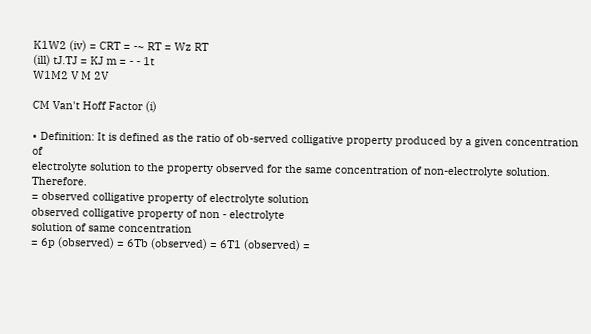K1W2 (iv) = CRT = -~ RT = Wz RT
(ill) tJ.TJ = KJ m = - - 1t
W1M2 V M 2V

CM Van't Hoff Factor (i)

• Definition: It is defined as the ratio of ob-served colligative property produced by a given concentration of
electrolyte solution to the property observed for the same concentration of non-electrolyte solution. Therefore.
= observed colligative property of electrolyte solution
observed colligative property of non - electrolyte
solution of same concentration
= 6p (observed) = 6Tb (observed) = 6T1 (observed) =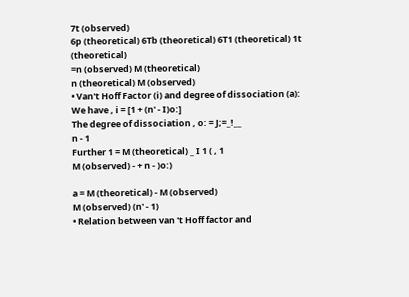7t (observed)
6p (theoretical) 6Tb (theoretical) 6T1 (theoretical) 1t (theoretical)
=n (observed) M (theoretical)
n (theoretical) M (observed)
• Van't Hoff Factor (i) and degree of dissociation (a):
We have , i = [1 + (n' - I)o:]
The degree of dissociation , o: = J;=_!__
n - 1
Further 1 = M (theoretical) _ I 1 ( , 1
M (observed) - + n - )o:)

a = M (theoretical) - M (observed)
M (observed) (n' - 1)
• Relation between van 't Hoff factor and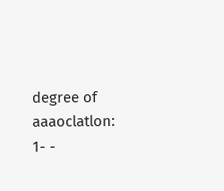degree of aaaoclatlon:
1- -